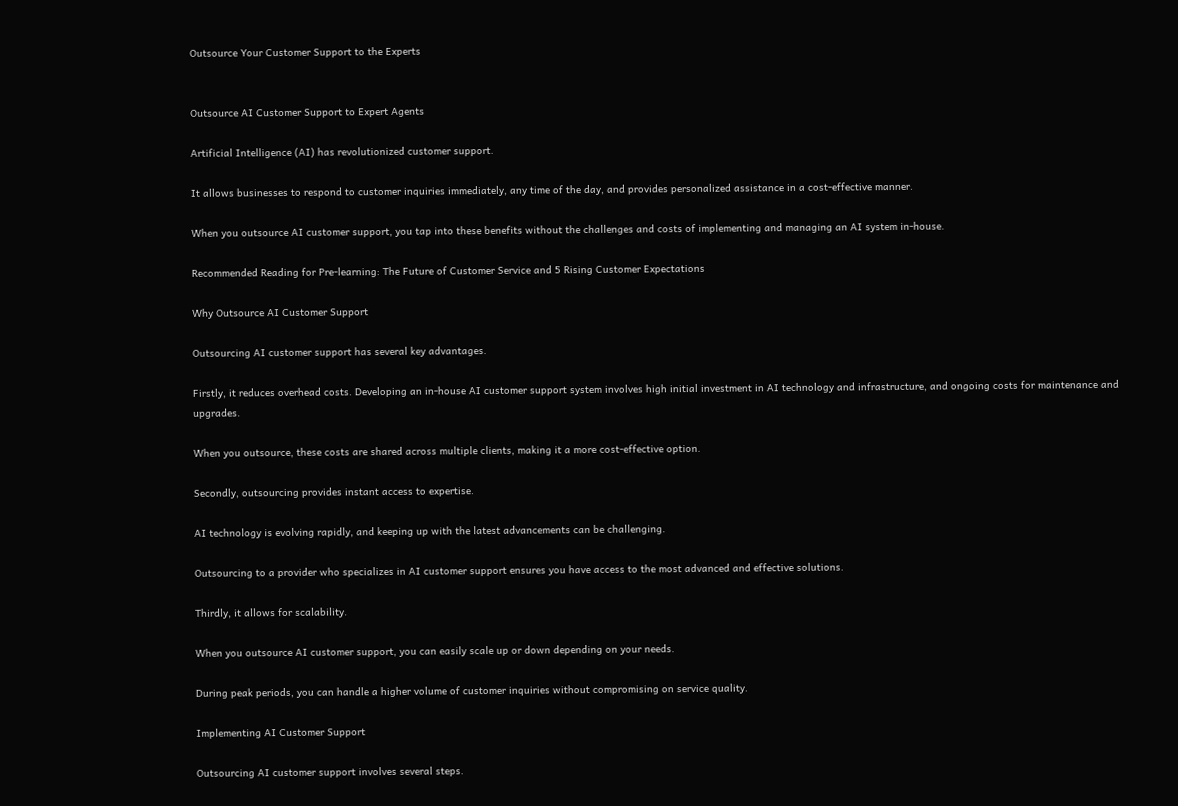Outsource Your Customer Support to the Experts


Outsource AI Customer Support to Expert Agents

Artificial Intelligence (AI) has revolutionized customer support.

It allows businesses to respond to customer inquiries immediately, any time of the day, and provides personalized assistance in a cost-effective manner.

When you outsource AI customer support, you tap into these benefits without the challenges and costs of implementing and managing an AI system in-house.

Recommended Reading for Pre-learning: The Future of Customer Service and 5 Rising Customer Expectations

Why Outsource AI Customer Support

Outsourcing AI customer support has several key advantages.

Firstly, it reduces overhead costs. Developing an in-house AI customer support system involves high initial investment in AI technology and infrastructure, and ongoing costs for maintenance and upgrades.

When you outsource, these costs are shared across multiple clients, making it a more cost-effective option.

Secondly, outsourcing provides instant access to expertise.

AI technology is evolving rapidly, and keeping up with the latest advancements can be challenging.

Outsourcing to a provider who specializes in AI customer support ensures you have access to the most advanced and effective solutions.

Thirdly, it allows for scalability.

When you outsource AI customer support, you can easily scale up or down depending on your needs.

During peak periods, you can handle a higher volume of customer inquiries without compromising on service quality.

Implementing AI Customer Support

Outsourcing AI customer support involves several steps.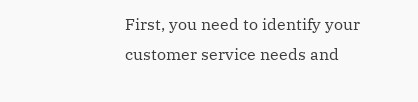First, you need to identify your customer service needs and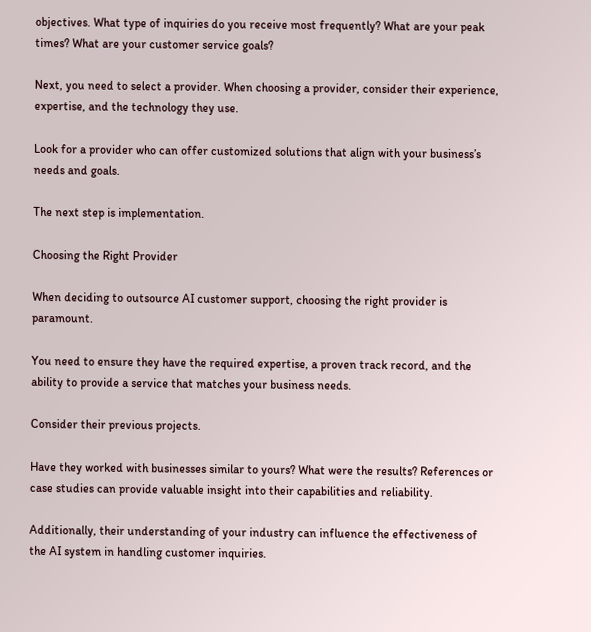objectives. What type of inquiries do you receive most frequently? What are your peak times? What are your customer service goals?

Next, you need to select a provider. When choosing a provider, consider their experience, expertise, and the technology they use.

Look for a provider who can offer customized solutions that align with your business’s needs and goals.

The next step is implementation.

Choosing the Right Provider

When deciding to outsource AI customer support, choosing the right provider is paramount.

You need to ensure they have the required expertise, a proven track record, and the ability to provide a service that matches your business needs.

Consider their previous projects.

Have they worked with businesses similar to yours? What were the results? References or case studies can provide valuable insight into their capabilities and reliability.

Additionally, their understanding of your industry can influence the effectiveness of the AI system in handling customer inquiries.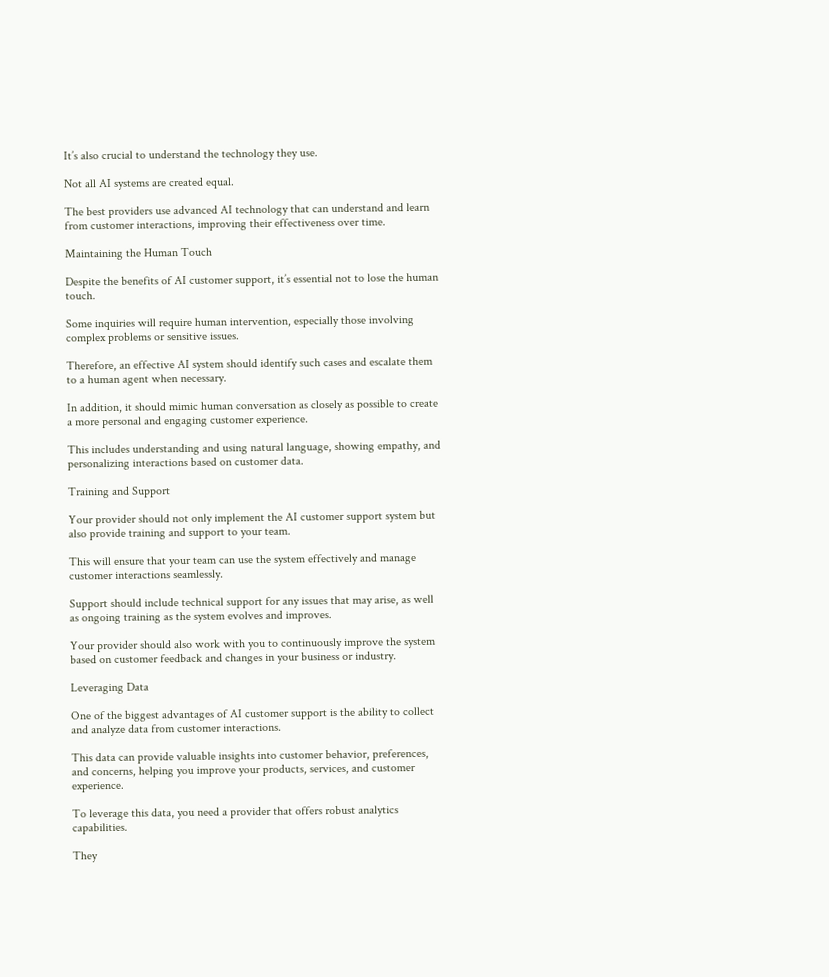It’s also crucial to understand the technology they use.

Not all AI systems are created equal.

The best providers use advanced AI technology that can understand and learn from customer interactions, improving their effectiveness over time.

Maintaining the Human Touch

Despite the benefits of AI customer support, it’s essential not to lose the human touch.

Some inquiries will require human intervention, especially those involving complex problems or sensitive issues.

Therefore, an effective AI system should identify such cases and escalate them to a human agent when necessary.

In addition, it should mimic human conversation as closely as possible to create a more personal and engaging customer experience.

This includes understanding and using natural language, showing empathy, and personalizing interactions based on customer data.

Training and Support

Your provider should not only implement the AI customer support system but also provide training and support to your team.

This will ensure that your team can use the system effectively and manage customer interactions seamlessly.

Support should include technical support for any issues that may arise, as well as ongoing training as the system evolves and improves.

Your provider should also work with you to continuously improve the system based on customer feedback and changes in your business or industry.

Leveraging Data

One of the biggest advantages of AI customer support is the ability to collect and analyze data from customer interactions.

This data can provide valuable insights into customer behavior, preferences, and concerns, helping you improve your products, services, and customer experience.

To leverage this data, you need a provider that offers robust analytics capabilities.

They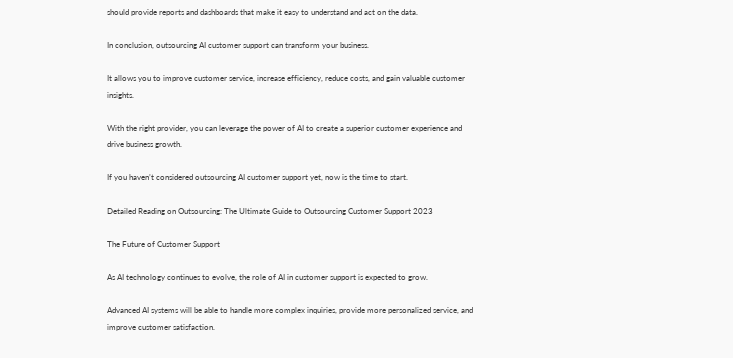should provide reports and dashboards that make it easy to understand and act on the data.

In conclusion, outsourcing AI customer support can transform your business.

It allows you to improve customer service, increase efficiency, reduce costs, and gain valuable customer insights.

With the right provider, you can leverage the power of AI to create a superior customer experience and drive business growth.

If you haven’t considered outsourcing AI customer support yet, now is the time to start.

Detailed Reading on Outsourcing: The Ultimate Guide to Outsourcing Customer Support 2023

The Future of Customer Support

As AI technology continues to evolve, the role of AI in customer support is expected to grow.

Advanced AI systems will be able to handle more complex inquiries, provide more personalized service, and improve customer satisfaction.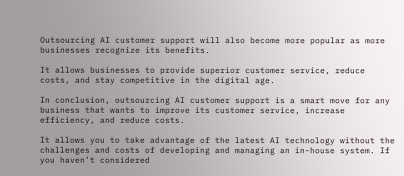Outsourcing AI customer support will also become more popular as more businesses recognize its benefits.

It allows businesses to provide superior customer service, reduce costs, and stay competitive in the digital age.

In conclusion, outsourcing AI customer support is a smart move for any business that wants to improve its customer service, increase efficiency, and reduce costs.

It allows you to take advantage of the latest AI technology without the challenges and costs of developing and managing an in-house system. If you haven’t considered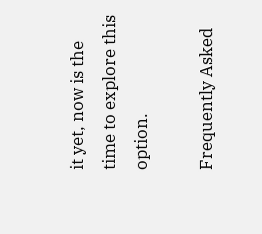it yet, now is the time to explore this option.

Frequently Asked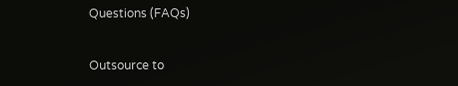Questions (FAQs)


Outsource to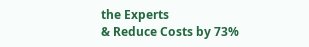the Experts
& Reduce Costs by 73%